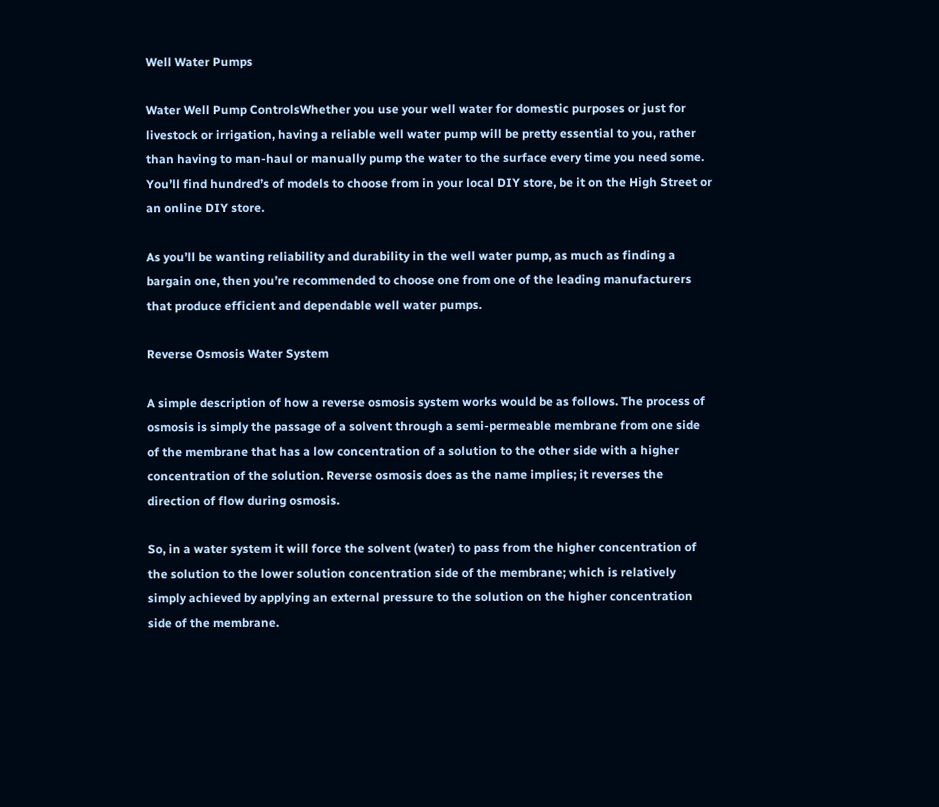Well Water Pumps

Water Well Pump ControlsWhether you use your well water for domestic purposes or just for livestock or irrigation, having a reliable well water pump will be pretty essential to you, rather than having to man-haul or manually pump the water to the surface every time you need some. You’ll find hundred’s of models to choose from in your local DIY store, be it on the High Street or an online DIY store.

As you’ll be wanting reliability and durability in the well water pump, as much as finding a bargain one, then you’re recommended to choose one from one of the leading manufacturers that produce efficient and dependable well water pumps.

Reverse Osmosis Water System

A simple description of how a reverse osmosis system works would be as follows. The process of osmosis is simply the passage of a solvent through a semi-permeable membrane from one side of the membrane that has a low concentration of a solution to the other side with a higher concentration of the solution. Reverse osmosis does as the name implies; it reverses the direction of flow during osmosis.

So, in a water system it will force the solvent (water) to pass from the higher concentration of the solution to the lower solution concentration side of the membrane; which is relatively simply achieved by applying an external pressure to the solution on the higher concentration side of the membrane.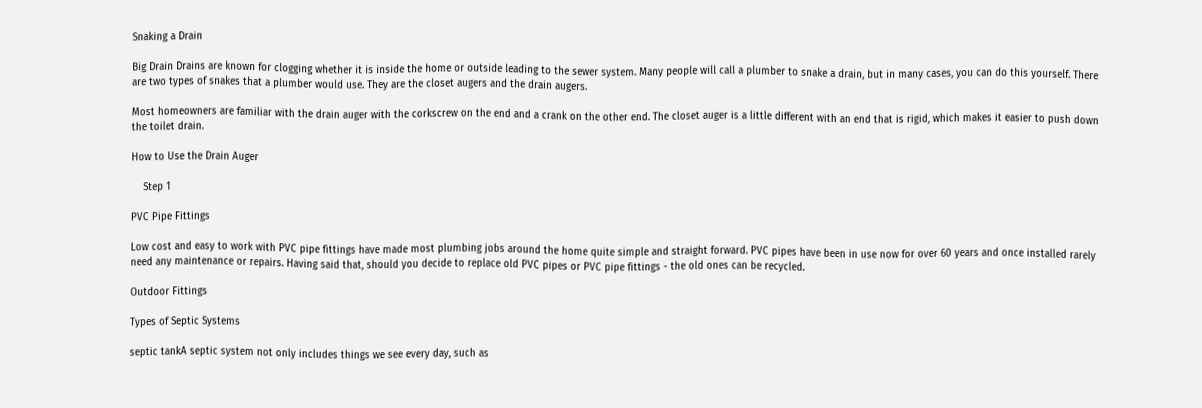Snaking a Drain

Big Drain Drains are known for clogging whether it is inside the home or outside leading to the sewer system. Many people will call a plumber to snake a drain, but in many cases, you can do this yourself. There are two types of snakes that a plumber would use. They are the closet augers and the drain augers.

Most homeowners are familiar with the drain auger with the corkscrew on the end and a crank on the other end. The closet auger is a little different with an end that is rigid, which makes it easier to push down the toilet drain.

How to Use the Drain Auger

    Step 1

PVC Pipe Fittings

Low cost and easy to work with PVC pipe fittings have made most plumbing jobs around the home quite simple and straight forward. PVC pipes have been in use now for over 60 years and once installed rarely need any maintenance or repairs. Having said that, should you decide to replace old PVC pipes or PVC pipe fittings - the old ones can be recycled.

Outdoor Fittings

Types of Septic Systems

septic tankA septic system not only includes things we see every day, such as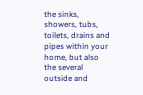the sinks, showers, tubs, toilets, drains and pipes within your home, but also the several outside and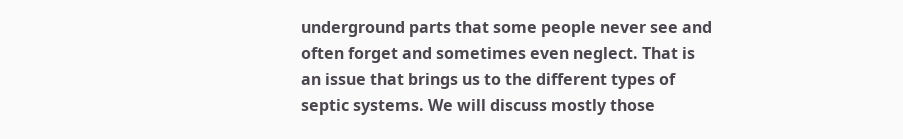underground parts that some people never see and often forget and sometimes even neglect. That is an issue that brings us to the different types of septic systems. We will discuss mostly those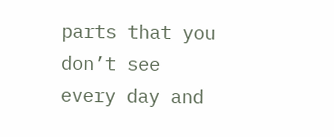parts that you don’t see every day and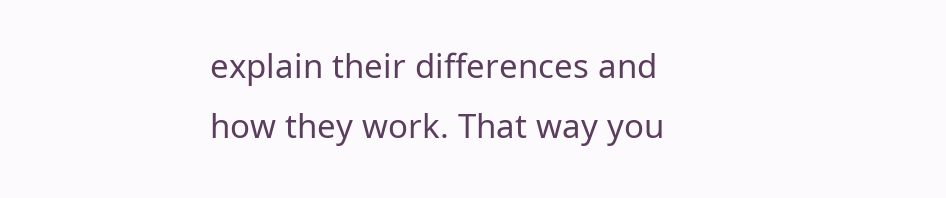explain their differences and how they work. That way you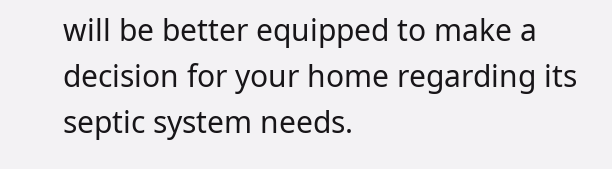will be better equipped to make a decision for your home regarding its septic system needs.